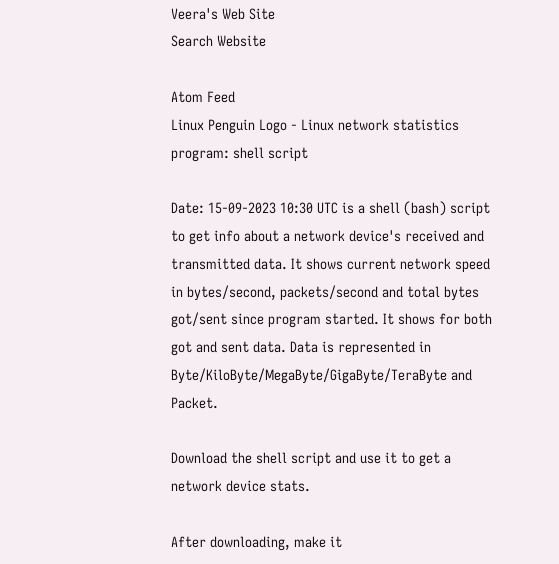Veera's Web Site
Search Website

Atom Feed
Linux Penguin Logo - Linux network statistics program: shell script

Date: 15-09-2023 10:30 UTC is a shell (bash) script to get info about a network device's received and transmitted data. It shows current network speed in bytes/second, packets/second and total bytes got/sent since program started. It shows for both got and sent data. Data is represented in Byte/KiloByte/MegaByte/GigaByte/TeraByte and Packet.

Download the shell script and use it to get a network device stats.

After downloading, make it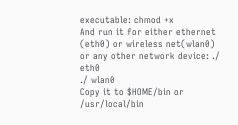executable: chmod +x
And run it for either ethernet (eth0) or wireless net(wlan0) or any other network device: ./ eth0
./ wlan0
Copy it to $HOME/bin or /usr/local/bin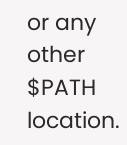or any other $PATH location.